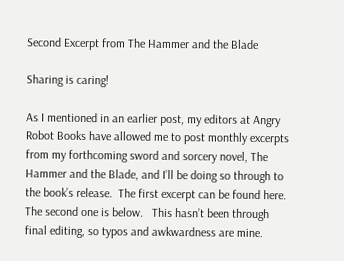Second Excerpt from The Hammer and the Blade

Sharing is caring!

As I mentioned in an earlier post, my editors at Angry Robot Books have allowed me to post monthly excerpts from my forthcoming sword and sorcery novel, The Hammer and the Blade, and I’ll be doing so through to the book’s release.  The first excerpt can be found here.  The second one is below.   This hasn’t been through final editing, so typos and awkwardness are mine.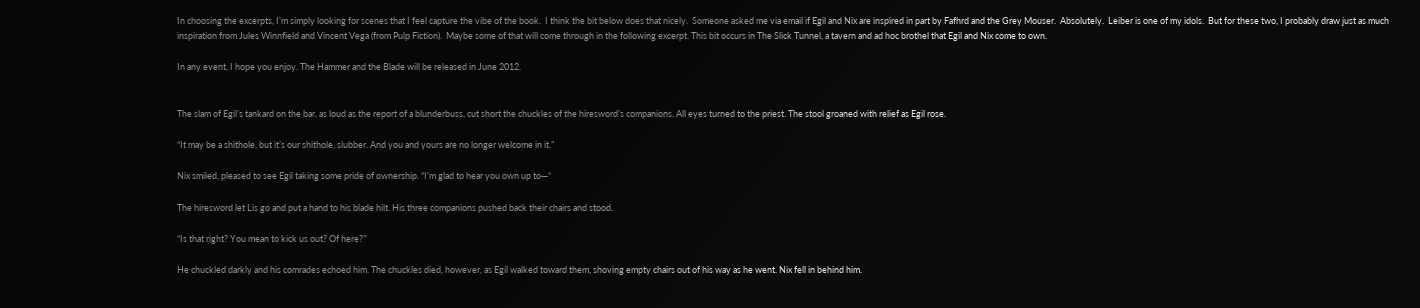In choosing the excerpts, I’m simply looking for scenes that I feel capture the vibe of the book.  I think the bit below does that nicely.  Someone asked me via email if Egil and Nix are inspired in part by Fafhrd and the Grey Mouser.  Absolutely.  Leiber is one of my idols.  But for these two, I probably draw just as much inspiration from Jules Winnfield and Vincent Vega (from Pulp Fiction).  Maybe some of that will come through in the following excerpt. This bit occurs in The Slick Tunnel, a tavern and ad hoc brothel that Egil and Nix come to own.

In any event, I hope you enjoy. The Hammer and the Blade will be released in June 2012.


The slam of Egil’s tankard on the bar, as loud as the report of a blunderbuss, cut short the chuckles of the hiresword’s companions. All eyes turned to the priest. The stool groaned with relief as Egil rose.

“It may be a shithole, but it’s our shithole, slubber. And you and yours are no longer welcome in it.”

Nix smiled, pleased to see Egil taking some pride of ownership. “I’m glad to hear you own up to—“

The hiresword let Lis go and put a hand to his blade hilt. His three companions pushed back their chairs and stood.

“Is that right? You mean to kick us out? Of here?”

He chuckled darkly and his comrades echoed him. The chuckles died, however, as Egil walked toward them, shoving empty chairs out of his way as he went. Nix fell in behind him.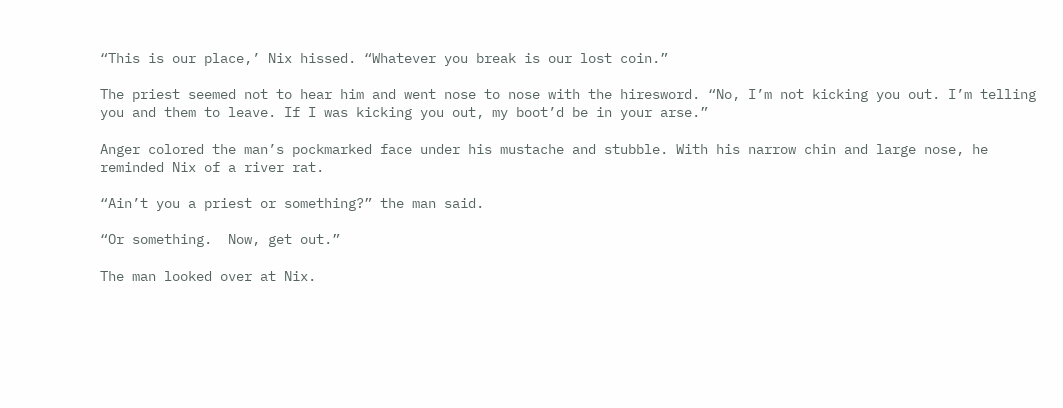“This is our place,’ Nix hissed. “Whatever you break is our lost coin.”

The priest seemed not to hear him and went nose to nose with the hiresword. “No, I’m not kicking you out. I’m telling you and them to leave. If I was kicking you out, my boot’d be in your arse.”

Anger colored the man’s pockmarked face under his mustache and stubble. With his narrow chin and large nose, he reminded Nix of a river rat.

“Ain’t you a priest or something?” the man said.

“Or something.  Now, get out.”

The man looked over at Nix.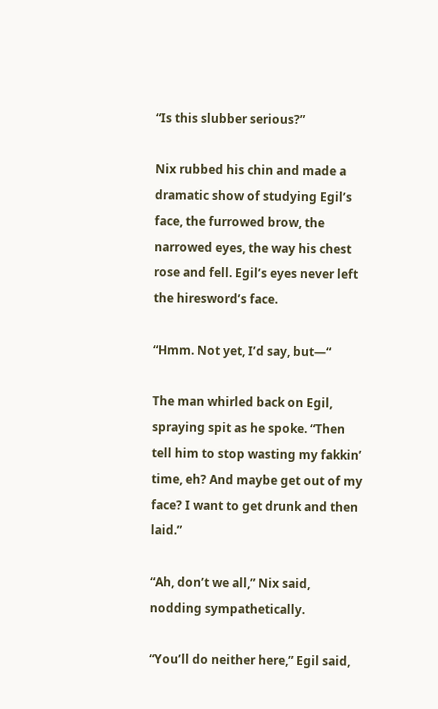“Is this slubber serious?”

Nix rubbed his chin and made a dramatic show of studying Egil’s face, the furrowed brow, the narrowed eyes, the way his chest rose and fell. Egil’s eyes never left the hiresword’s face.

“Hmm. Not yet, I’d say, but—“

The man whirled back on Egil, spraying spit as he spoke. “Then tell him to stop wasting my fakkin’ time, eh? And maybe get out of my face? I want to get drunk and then laid.”

“Ah, don’t we all,” Nix said, nodding sympathetically.

“You’ll do neither here,” Egil said,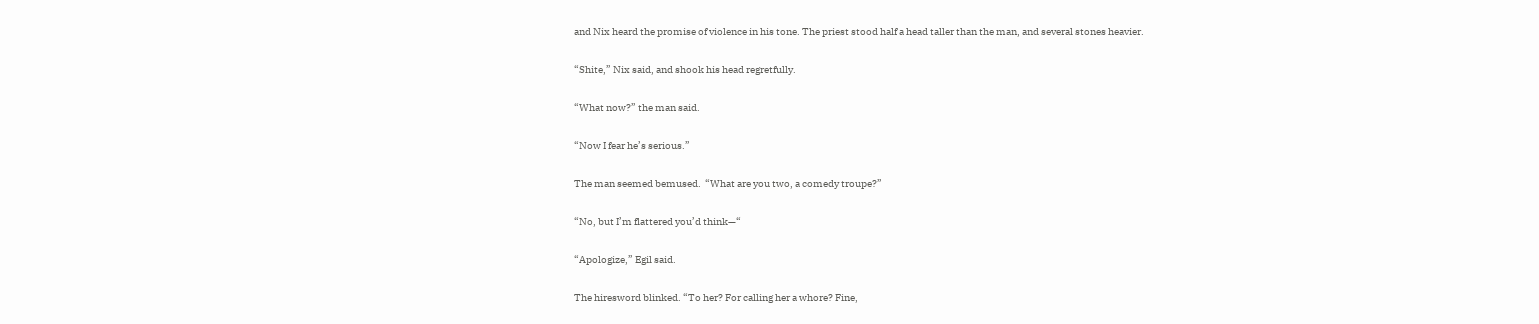and Nix heard the promise of violence in his tone. The priest stood half a head taller than the man, and several stones heavier.

“Shite,” Nix said, and shook his head regretfully.

“What now?” the man said.

“Now I fear he’s serious.”

The man seemed bemused.  “What are you two, a comedy troupe?”

“No, but I’m flattered you’d think—“

“Apologize,” Egil said.

The hiresword blinked. “To her? For calling her a whore? Fine,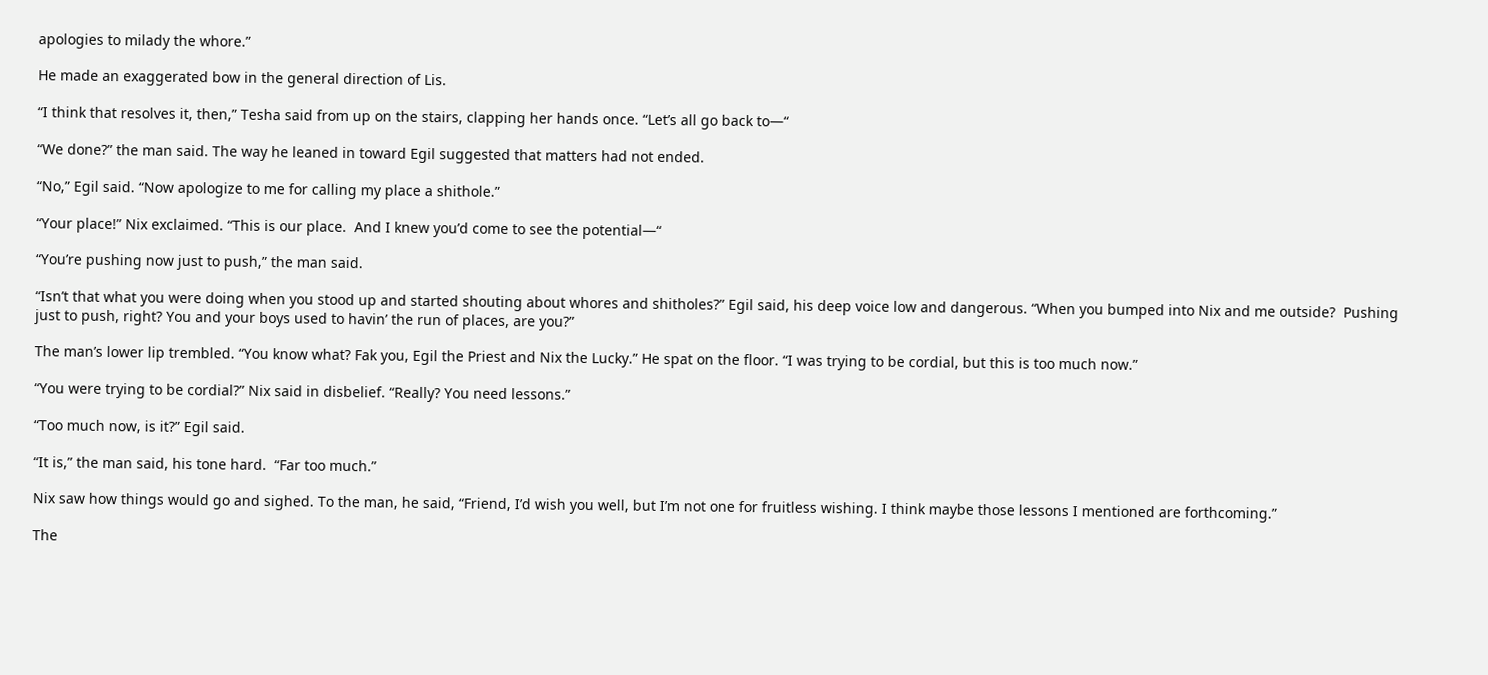apologies to milady the whore.”

He made an exaggerated bow in the general direction of Lis.

“I think that resolves it, then,” Tesha said from up on the stairs, clapping her hands once. “Let’s all go back to—“

“We done?” the man said. The way he leaned in toward Egil suggested that matters had not ended.

“No,” Egil said. “Now apologize to me for calling my place a shithole.”

“Your place!” Nix exclaimed. “This is our place.  And I knew you’d come to see the potential—“

“You’re pushing now just to push,” the man said.

“Isn’t that what you were doing when you stood up and started shouting about whores and shitholes?” Egil said, his deep voice low and dangerous. “When you bumped into Nix and me outside?  Pushing just to push, right? You and your boys used to havin’ the run of places, are you?”

The man’s lower lip trembled. “You know what? Fak you, Egil the Priest and Nix the Lucky.” He spat on the floor. “I was trying to be cordial, but this is too much now.”

“You were trying to be cordial?” Nix said in disbelief. “Really? You need lessons.”

“Too much now, is it?” Egil said.

“It is,” the man said, his tone hard.  “Far too much.”

Nix saw how things would go and sighed. To the man, he said, “Friend, I’d wish you well, but I’m not one for fruitless wishing. I think maybe those lessons I mentioned are forthcoming.”

The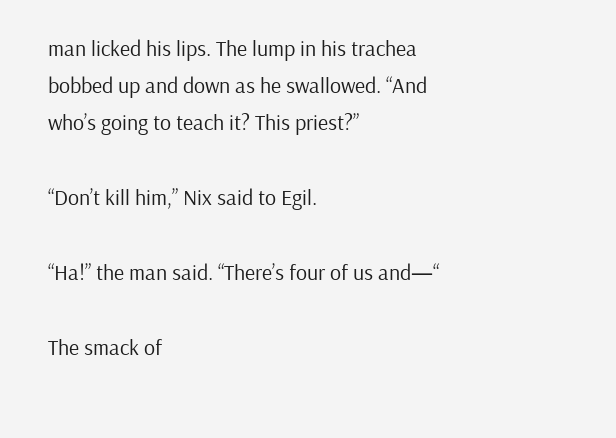man licked his lips. The lump in his trachea bobbed up and down as he swallowed. “And who’s going to teach it? This priest?”

“Don’t kill him,” Nix said to Egil.

“Ha!” the man said. “There’s four of us and—“

The smack of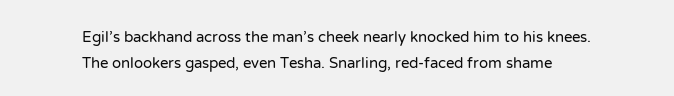Egil’s backhand across the man’s cheek nearly knocked him to his knees. The onlookers gasped, even Tesha. Snarling, red-faced from shame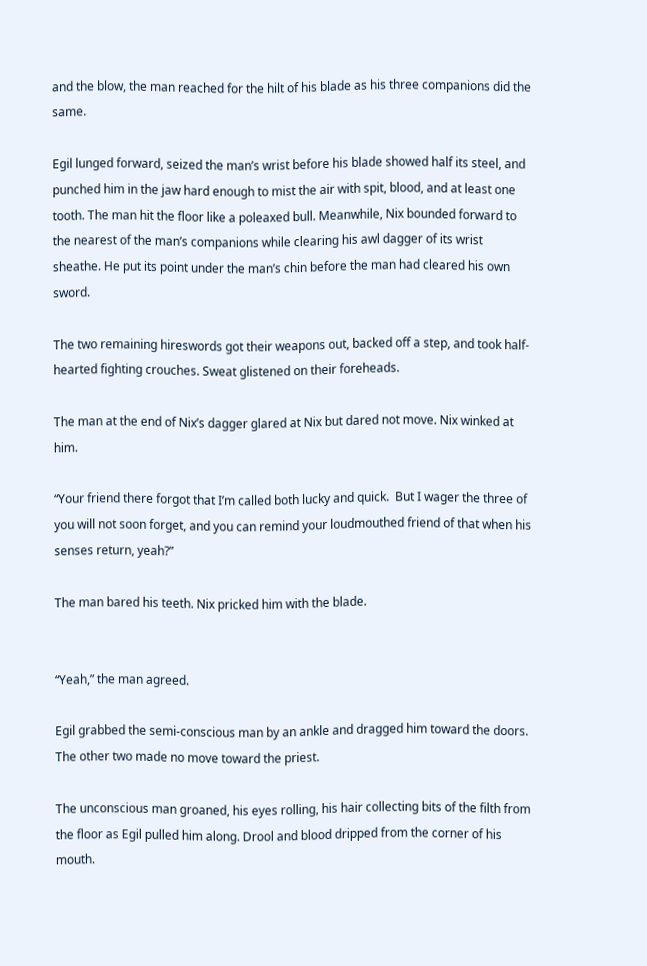and the blow, the man reached for the hilt of his blade as his three companions did the same.

Egil lunged forward, seized the man’s wrist before his blade showed half its steel, and punched him in the jaw hard enough to mist the air with spit, blood, and at least one tooth. The man hit the floor like a poleaxed bull. Meanwhile, Nix bounded forward to the nearest of the man’s companions while clearing his awl dagger of its wrist sheathe. He put its point under the man’s chin before the man had cleared his own sword.

The two remaining hireswords got their weapons out, backed off a step, and took half-hearted fighting crouches. Sweat glistened on their foreheads.

The man at the end of Nix’s dagger glared at Nix but dared not move. Nix winked at him.

“Your friend there forgot that I’m called both lucky and quick.  But I wager the three of you will not soon forget, and you can remind your loudmouthed friend of that when his senses return, yeah?”

The man bared his teeth. Nix pricked him with the blade.


“Yeah,” the man agreed.

Egil grabbed the semi-conscious man by an ankle and dragged him toward the doors. The other two made no move toward the priest.

The unconscious man groaned, his eyes rolling, his hair collecting bits of the filth from the floor as Egil pulled him along. Drool and blood dripped from the corner of his mouth.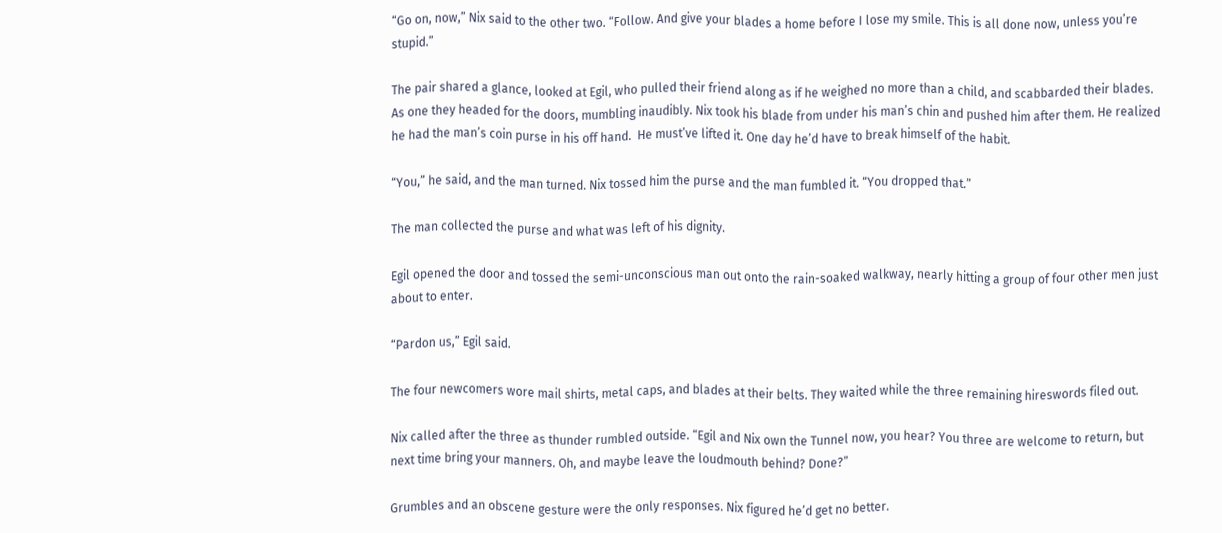“Go on, now,” Nix said to the other two. “Follow. And give your blades a home before I lose my smile. This is all done now, unless you’re stupid.”

The pair shared a glance, looked at Egil, who pulled their friend along as if he weighed no more than a child, and scabbarded their blades. As one they headed for the doors, mumbling inaudibly. Nix took his blade from under his man’s chin and pushed him after them. He realized he had the man’s coin purse in his off hand.  He must’ve lifted it. One day he’d have to break himself of the habit.

“You,” he said, and the man turned. Nix tossed him the purse and the man fumbled it. “You dropped that.”

The man collected the purse and what was left of his dignity.

Egil opened the door and tossed the semi-unconscious man out onto the rain-soaked walkway, nearly hitting a group of four other men just about to enter.

“Pardon us,” Egil said.

The four newcomers wore mail shirts, metal caps, and blades at their belts. They waited while the three remaining hireswords filed out.

Nix called after the three as thunder rumbled outside. “Egil and Nix own the Tunnel now, you hear? You three are welcome to return, but next time bring your manners. Oh, and maybe leave the loudmouth behind? Done?”

Grumbles and an obscene gesture were the only responses. Nix figured he’d get no better.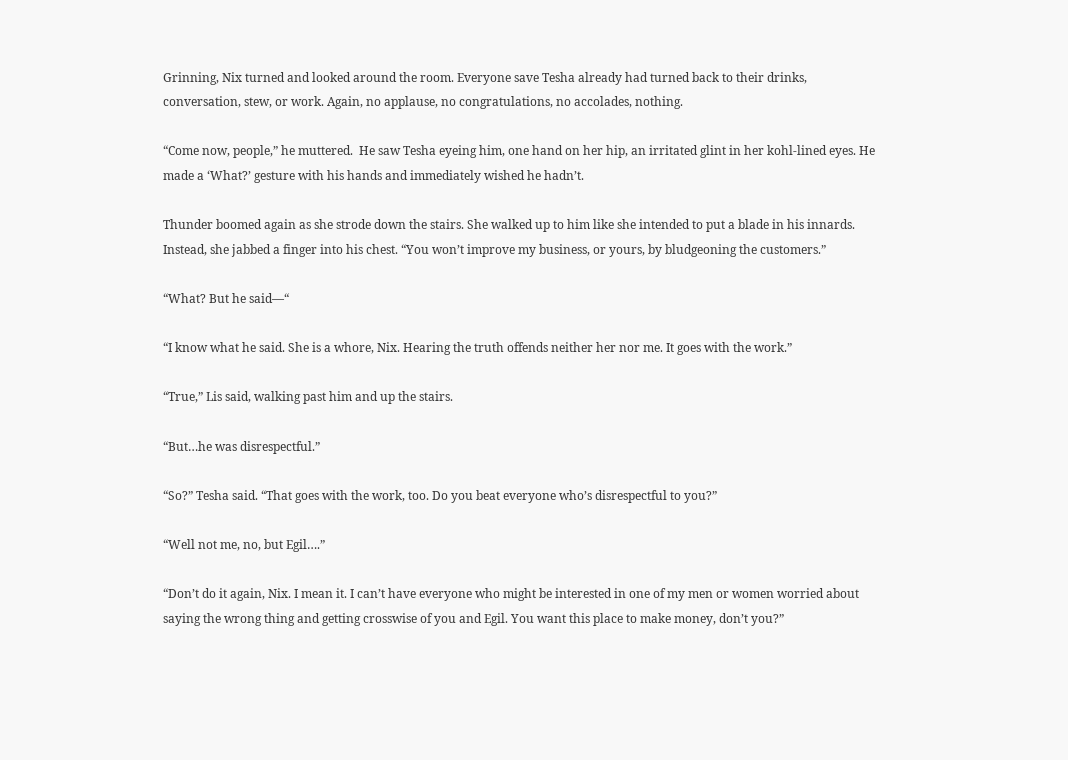Grinning, Nix turned and looked around the room. Everyone save Tesha already had turned back to their drinks, conversation, stew, or work. Again, no applause, no congratulations, no accolades, nothing.

“Come now, people,” he muttered.  He saw Tesha eyeing him, one hand on her hip, an irritated glint in her kohl-lined eyes. He made a ‘What?’ gesture with his hands and immediately wished he hadn’t.

Thunder boomed again as she strode down the stairs. She walked up to him like she intended to put a blade in his innards. Instead, she jabbed a finger into his chest. “You won’t improve my business, or yours, by bludgeoning the customers.”

“What? But he said—“

“I know what he said. She is a whore, Nix. Hearing the truth offends neither her nor me. It goes with the work.”

“True,” Lis said, walking past him and up the stairs.

“But…he was disrespectful.”

“So?” Tesha said. “That goes with the work, too. Do you beat everyone who’s disrespectful to you?”

“Well not me, no, but Egil….”

“Don’t do it again, Nix. I mean it. I can’t have everyone who might be interested in one of my men or women worried about saying the wrong thing and getting crosswise of you and Egil. You want this place to make money, don’t you?”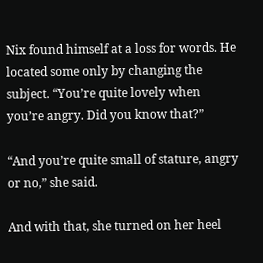Nix found himself at a loss for words. He located some only by changing the subject. “You’re quite lovely when you’re angry. Did you know that?”

“And you’re quite small of stature, angry or no,” she said.

And with that, she turned on her heel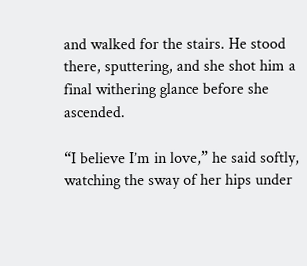and walked for the stairs. He stood there, sputtering, and she shot him a final withering glance before she ascended.

“I believe I’m in love,” he said softly, watching the sway of her hips under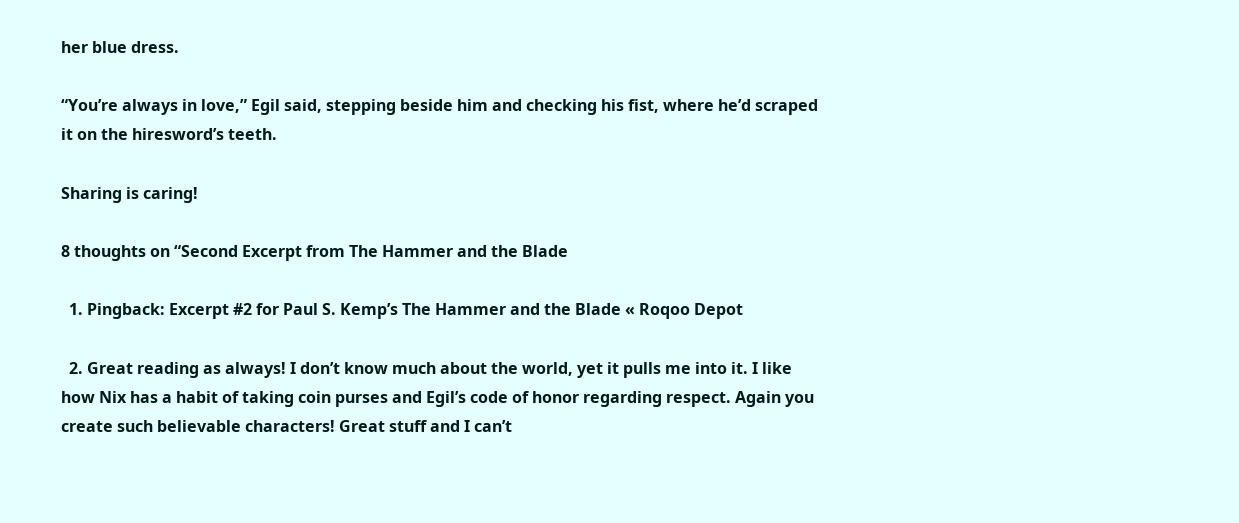her blue dress.

“You’re always in love,” Egil said, stepping beside him and checking his fist, where he’d scraped it on the hiresword’s teeth.

Sharing is caring!

8 thoughts on “Second Excerpt from The Hammer and the Blade

  1. Pingback: Excerpt #2 for Paul S. Kemp’s The Hammer and the Blade « Roqoo Depot

  2. Great reading as always! I don’t know much about the world, yet it pulls me into it. I like how Nix has a habit of taking coin purses and Egil’s code of honor regarding respect. Again you create such believable characters! Great stuff and I can’t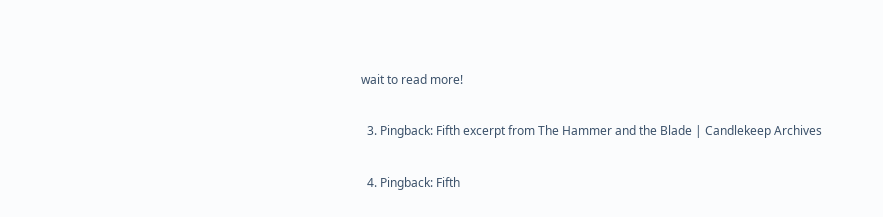wait to read more!

  3. Pingback: Fifth excerpt from The Hammer and the Blade | Candlekeep Archives

  4. Pingback: Fifth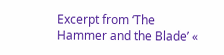Excerpt from ‘The Hammer and the Blade’ «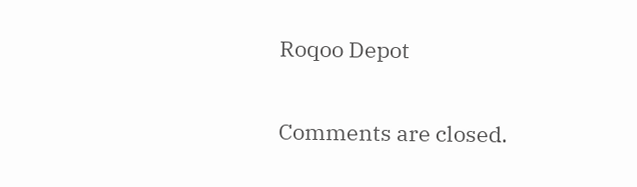Roqoo Depot

Comments are closed.